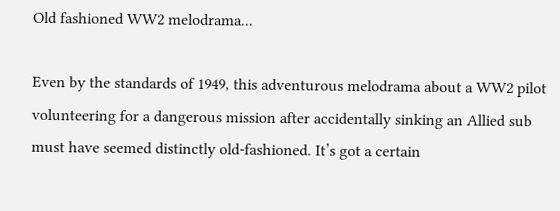Old fashioned WW2 melodrama...

Even by the standards of 1949, this adventurous melodrama about a WW2 pilot volunteering for a dangerous mission after accidentally sinking an Allied sub must have seemed distinctly old-fashioned. It’s got a certain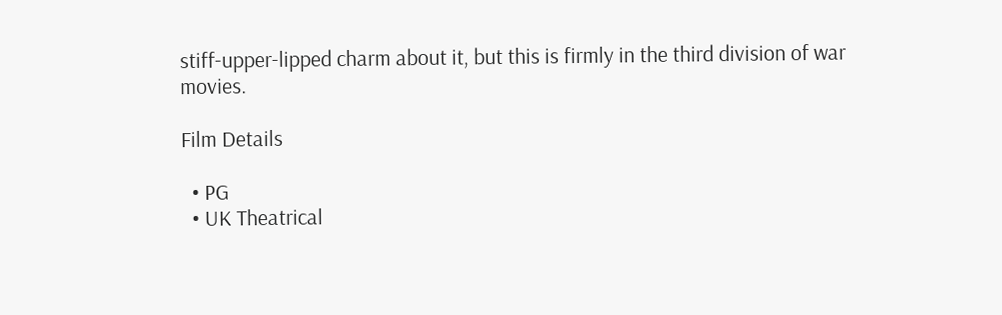stiff-upper-lipped charm about it, but this is firmly in the third division of war movies.

Film Details

  • PG
  • UK Theatrical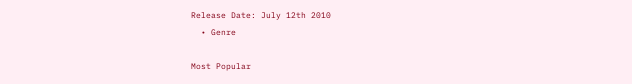Release Date: July 12th 2010
  • Genre

Most Popular